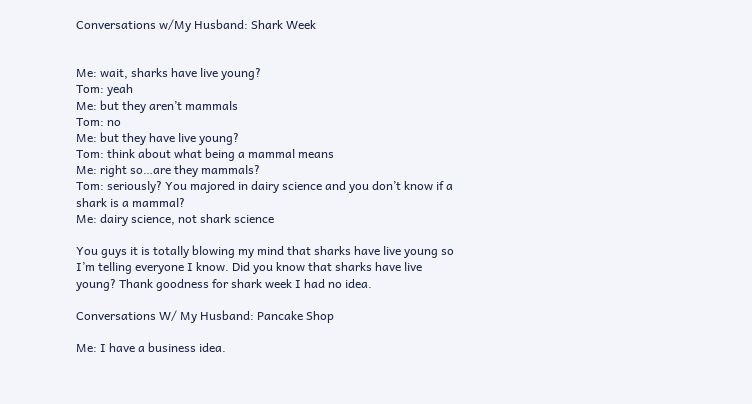Conversations w/My Husband: Shark Week


Me: wait, sharks have live young?
Tom: yeah
Me: but they aren’t mammals
Tom: no
Me: but they have live young?
Tom: think about what being a mammal means
Me: right so…are they mammals?
Tom: seriously? You majored in dairy science and you don’t know if a shark is a mammal?
Me: dairy science, not shark science

You guys it is totally blowing my mind that sharks have live young so I’m telling everyone I know. Did you know that sharks have live young? Thank goodness for shark week I had no idea.

Conversations W/ My Husband: Pancake Shop

Me: I have a business idea.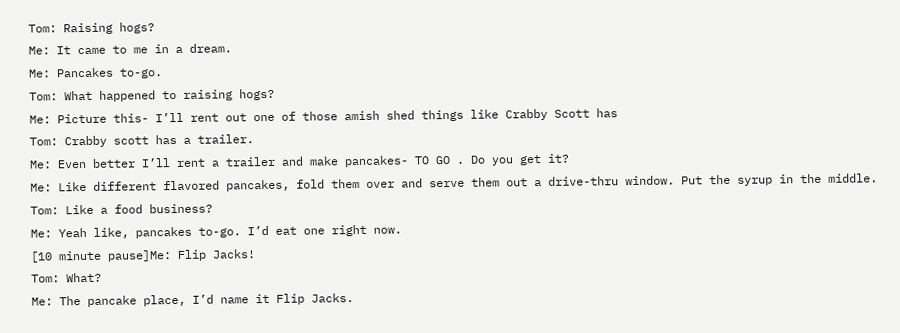Tom: Raising hogs?
Me: It came to me in a dream.
Me: Pancakes to-go.
Tom: What happened to raising hogs?
Me: Picture this- I’ll rent out one of those amish shed things like Crabby Scott has
Tom: Crabby scott has a trailer.
Me: Even better I’ll rent a trailer and make pancakes- TO GO . Do you get it?
Me: Like different flavored pancakes, fold them over and serve them out a drive-thru window. Put the syrup in the middle.
Tom: Like a food business?
Me: Yeah like, pancakes to-go. I’d eat one right now.
[10 minute pause]Me: Flip Jacks!
Tom: What?
Me: The pancake place, I’d name it Flip Jacks.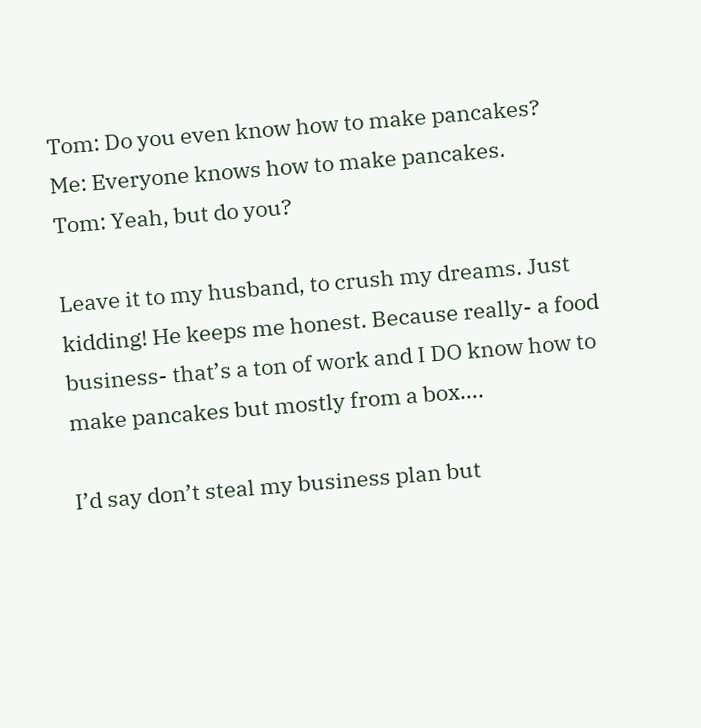Tom: Do you even know how to make pancakes?
Me: Everyone knows how to make pancakes.
Tom: Yeah, but do you?

Leave it to my husband, to crush my dreams. Just kidding! He keeps me honest. Because really- a food business- that’s a ton of work and I DO know how to make pancakes but mostly from a box….

I’d say don’t steal my business plan but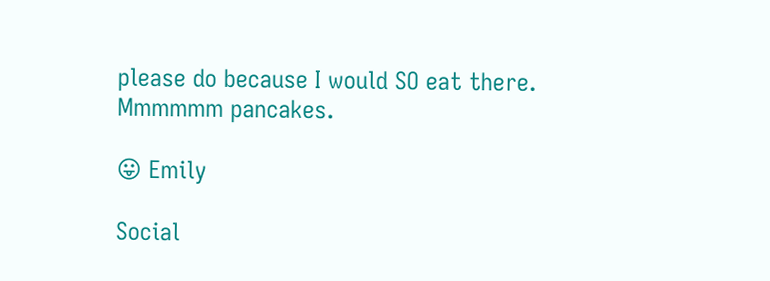please do because I would SO eat there.
Mmmmmm pancakes.

😛 Emily

Social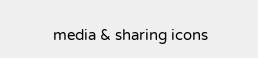media & sharing icons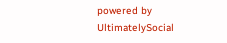powered by UltimatelySocial